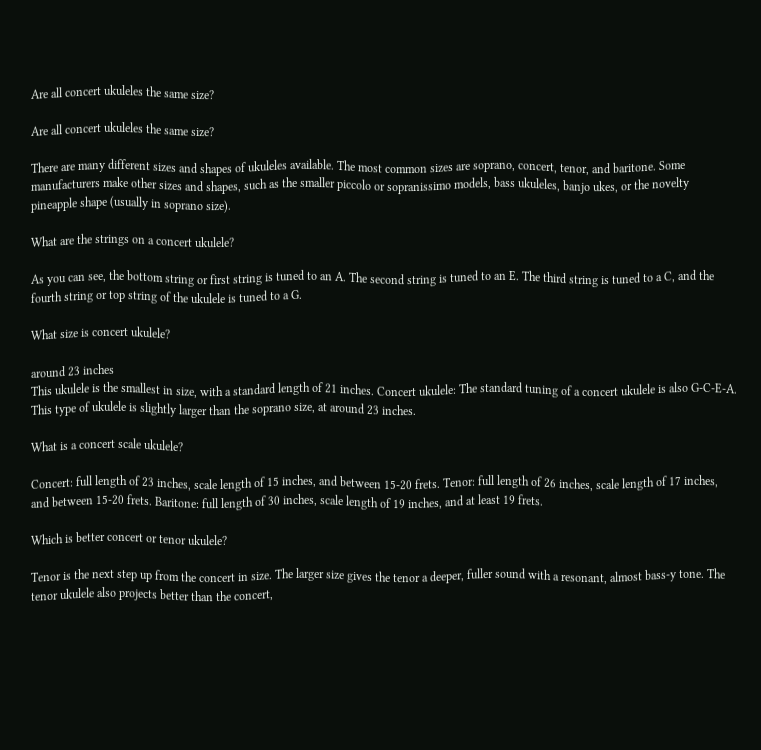Are all concert ukuleles the same size?

Are all concert ukuleles the same size?

There are many different sizes and shapes of ukuleles available. The most common sizes are soprano, concert, tenor, and baritone. Some manufacturers make other sizes and shapes, such as the smaller piccolo or sopranissimo models, bass ukuleles, banjo ukes, or the novelty pineapple shape (usually in soprano size).

What are the strings on a concert ukulele?

As you can see, the bottom string or first string is tuned to an A. The second string is tuned to an E. The third string is tuned to a C, and the fourth string or top string of the ukulele is tuned to a G.

What size is concert ukulele?

around 23 inches
This ukulele is the smallest in size, with a standard length of 21 inches. Concert ukulele: The standard tuning of a concert ukulele is also G-C-E-A. This type of ukulele is slightly larger than the soprano size, at around 23 inches.

What is a concert scale ukulele?

Concert: full length of 23 inches, scale length of 15 inches, and between 15-20 frets. Tenor: full length of 26 inches, scale length of 17 inches, and between 15-20 frets. Baritone: full length of 30 inches, scale length of 19 inches, and at least 19 frets.

Which is better concert or tenor ukulele?

Tenor is the next step up from the concert in size. The larger size gives the tenor a deeper, fuller sound with a resonant, almost bass-y tone. The tenor ukulele also projects better than the concert,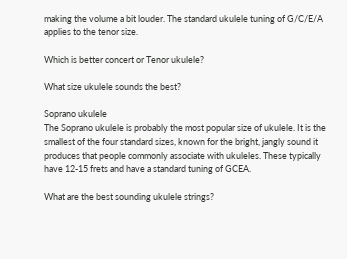making the volume a bit louder. The standard ukulele tuning of G/C/E/A applies to the tenor size.

Which is better concert or Tenor ukulele?

What size ukulele sounds the best?

Soprano ukulele
The Soprano ukulele is probably the most popular size of ukulele. It is the smallest of the four standard sizes, known for the bright, jangly sound it produces that people commonly associate with ukuleles. These typically have 12-15 frets and have a standard tuning of GCEA.

What are the best sounding ukulele strings?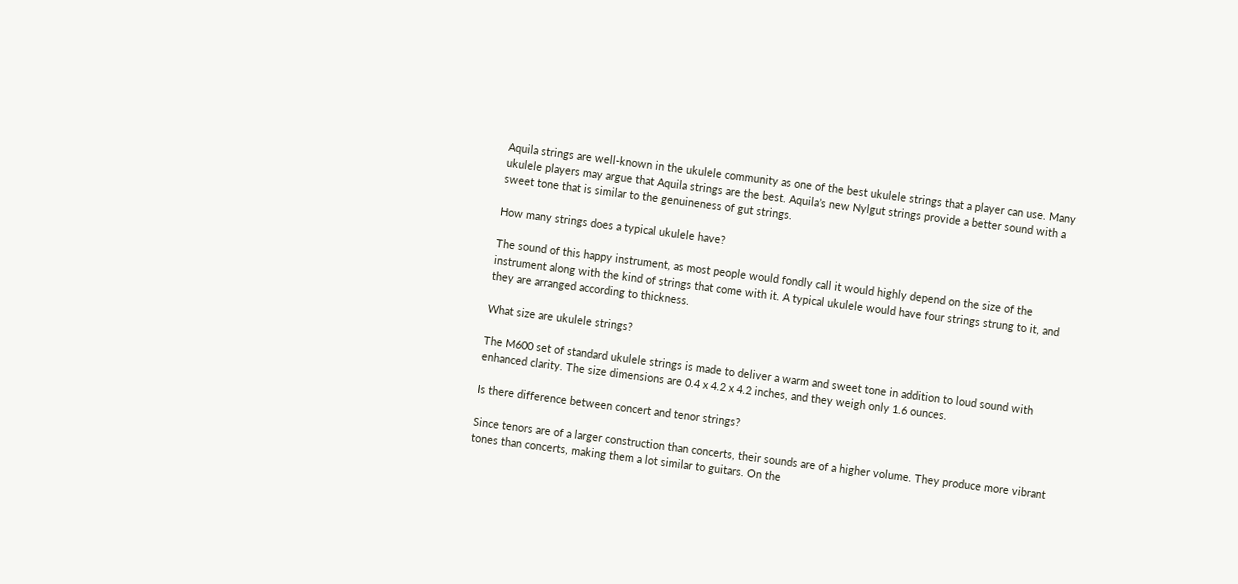Aquila strings are well-known in the ukulele community as one of the best ukulele strings that a player can use. Many ukulele players may argue that Aquila strings are the best. Aquila’s new Nylgut strings provide a better sound with a sweet tone that is similar to the genuineness of gut strings.

How many strings does a typical ukulele have?

The sound of this happy instrument, as most people would fondly call it would highly depend on the size of the instrument along with the kind of strings that come with it. A typical ukulele would have four strings strung to it, and they are arranged according to thickness.

What size are ukulele strings?

The M600 set of standard ukulele strings is made to deliver a warm and sweet tone in addition to loud sound with enhanced clarity. The size dimensions are 0.4 x 4.2 x 4.2 inches, and they weigh only 1.6 ounces.

Is there difference between concert and tenor strings?

Since tenors are of a larger construction than concerts, their sounds are of a higher volume. They produce more vibrant tones than concerts, making them a lot similar to guitars. On the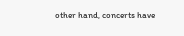other hand, concerts have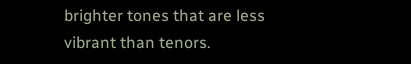brighter tones that are less vibrant than tenors.